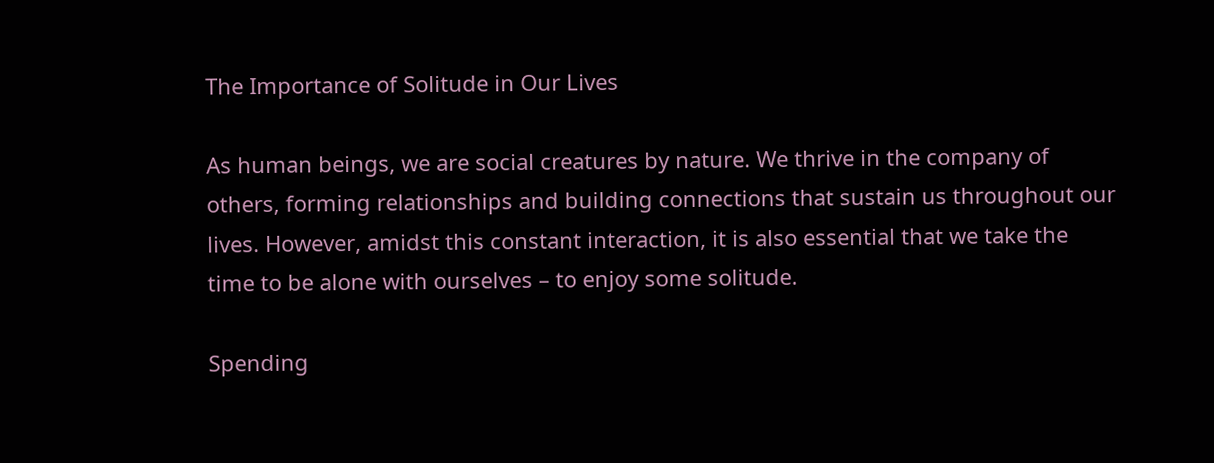The Importance of Solitude in Our Lives

As human beings, we are social creatures by nature. We thrive in the company of others, forming relationships and building connections that sustain us throughout our lives. However, amidst this constant interaction, it is also essential that we take the time to be alone with ourselves – to enjoy some solitude.

Spending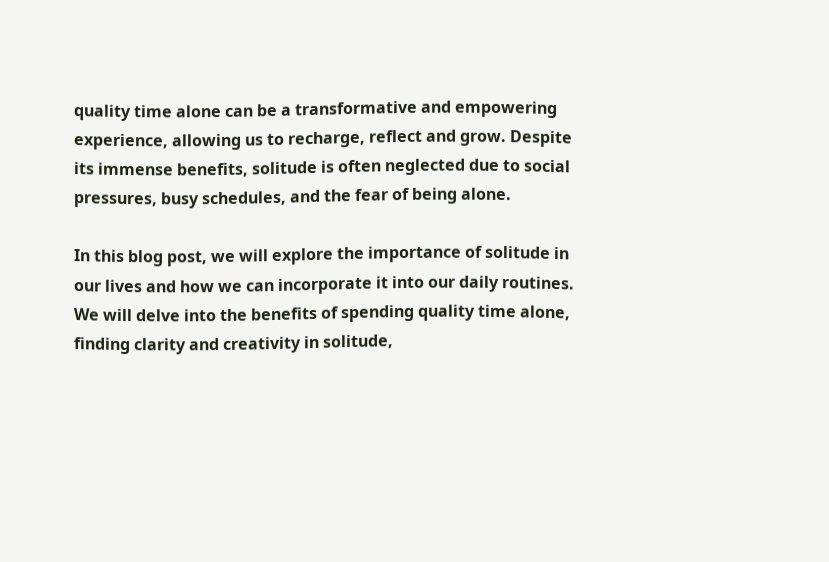quality time alone can be a transformative and empowering experience, allowing us to recharge, reflect and grow. Despite its immense benefits, solitude is often neglected due to social pressures, busy schedules, and the fear of being alone.

In this blog post, we will explore the importance of solitude in our lives and how we can incorporate it into our daily routines. We will delve into the benefits of spending quality time alone, finding clarity and creativity in solitude,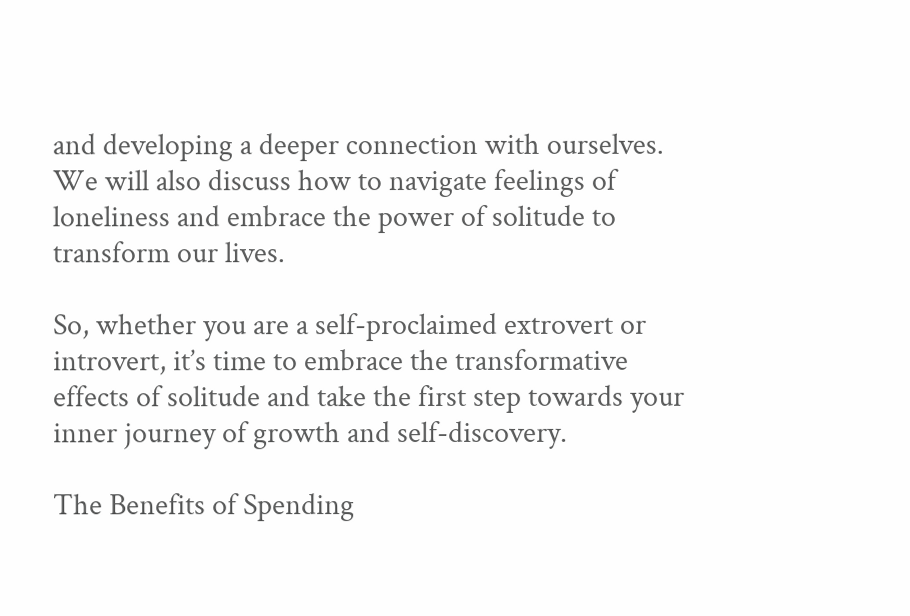and developing a deeper connection with ourselves. We will also discuss how to navigate feelings of loneliness and embrace the power of solitude to transform our lives.

So, whether you are a self-proclaimed extrovert or introvert, it’s time to embrace the transformative effects of solitude and take the first step towards your inner journey of growth and self-discovery.

The Benefits of Spending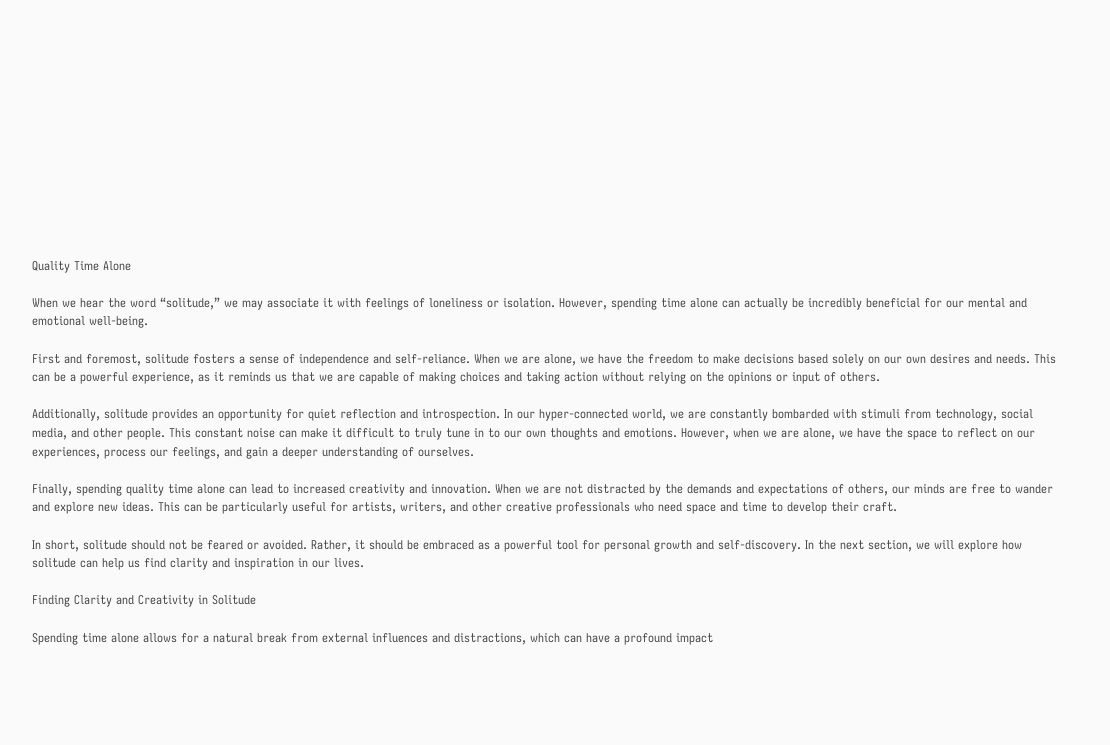Quality Time Alone

When we hear the word “solitude,” we may associate it with feelings of loneliness or isolation. However, spending time alone can actually be incredibly beneficial for our mental and emotional well-being.

First and foremost, solitude fosters a sense of independence and self-reliance. When we are alone, we have the freedom to make decisions based solely on our own desires and needs. This can be a powerful experience, as it reminds us that we are capable of making choices and taking action without relying on the opinions or input of others.

Additionally, solitude provides an opportunity for quiet reflection and introspection. In our hyper-connected world, we are constantly bombarded with stimuli from technology, social media, and other people. This constant noise can make it difficult to truly tune in to our own thoughts and emotions. However, when we are alone, we have the space to reflect on our experiences, process our feelings, and gain a deeper understanding of ourselves.

Finally, spending quality time alone can lead to increased creativity and innovation. When we are not distracted by the demands and expectations of others, our minds are free to wander and explore new ideas. This can be particularly useful for artists, writers, and other creative professionals who need space and time to develop their craft.

In short, solitude should not be feared or avoided. Rather, it should be embraced as a powerful tool for personal growth and self-discovery. In the next section, we will explore how solitude can help us find clarity and inspiration in our lives.

Finding Clarity and Creativity in Solitude

Spending time alone allows for a natural break from external influences and distractions, which can have a profound impact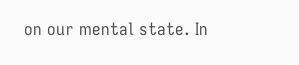on our mental state. In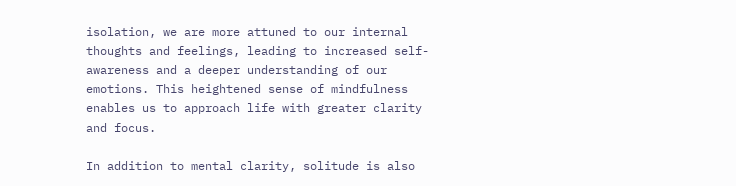isolation, we are more attuned to our internal thoughts and feelings, leading to increased self-awareness and a deeper understanding of our emotions. This heightened sense of mindfulness enables us to approach life with greater clarity and focus.

In addition to mental clarity, solitude is also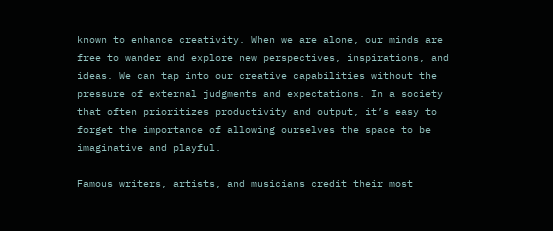known to enhance creativity. When we are alone, our minds are free to wander and explore new perspectives, inspirations, and ideas. We can tap into our creative capabilities without the pressure of external judgments and expectations. In a society that often prioritizes productivity and output, it’s easy to forget the importance of allowing ourselves the space to be imaginative and playful.

Famous writers, artists, and musicians credit their most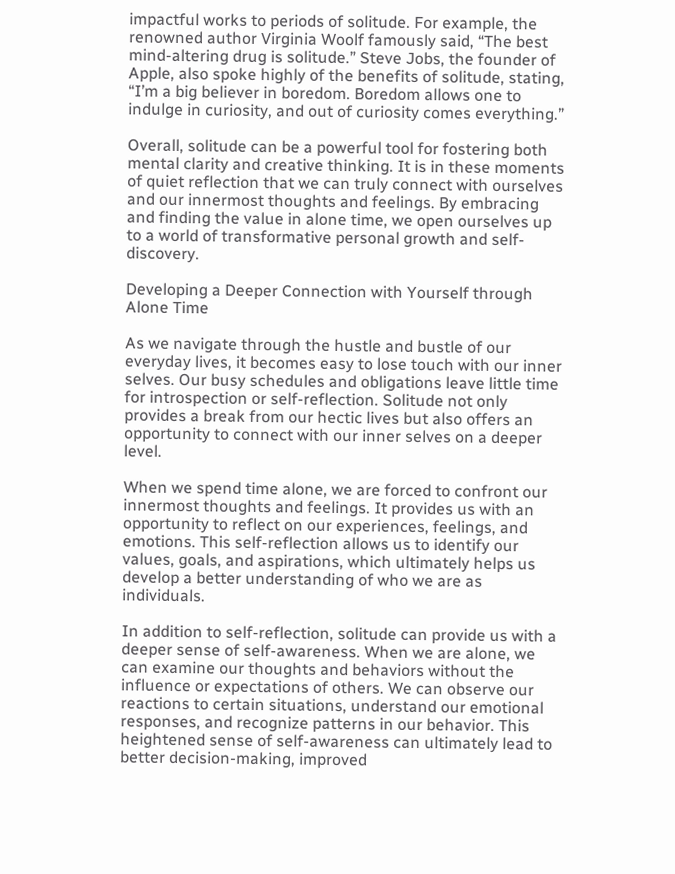impactful works to periods of solitude. For example, the renowned author Virginia Woolf famously said, “The best mind-altering drug is solitude.” Steve Jobs, the founder of Apple, also spoke highly of the benefits of solitude, stating, “I’m a big believer in boredom. Boredom allows one to indulge in curiosity, and out of curiosity comes everything.”

Overall, solitude can be a powerful tool for fostering both mental clarity and creative thinking. It is in these moments of quiet reflection that we can truly connect with ourselves and our innermost thoughts and feelings. By embracing and finding the value in alone time, we open ourselves up to a world of transformative personal growth and self-discovery.

Developing a Deeper Connection with Yourself through Alone Time

As we navigate through the hustle and bustle of our everyday lives, it becomes easy to lose touch with our inner selves. Our busy schedules and obligations leave little time for introspection or self-reflection. Solitude not only provides a break from our hectic lives but also offers an opportunity to connect with our inner selves on a deeper level.

When we spend time alone, we are forced to confront our innermost thoughts and feelings. It provides us with an opportunity to reflect on our experiences, feelings, and emotions. This self-reflection allows us to identify our values, goals, and aspirations, which ultimately helps us develop a better understanding of who we are as individuals.

In addition to self-reflection, solitude can provide us with a deeper sense of self-awareness. When we are alone, we can examine our thoughts and behaviors without the influence or expectations of others. We can observe our reactions to certain situations, understand our emotional responses, and recognize patterns in our behavior. This heightened sense of self-awareness can ultimately lead to better decision-making, improved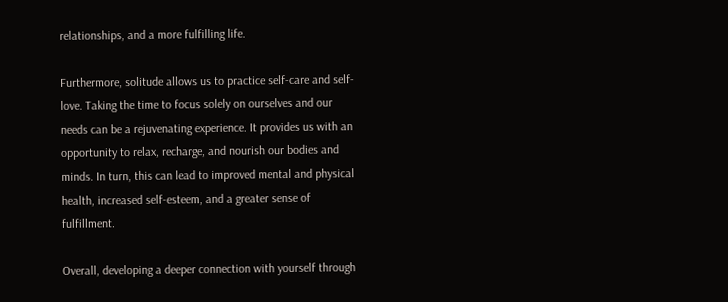relationships, and a more fulfilling life.

Furthermore, solitude allows us to practice self-care and self-love. Taking the time to focus solely on ourselves and our needs can be a rejuvenating experience. It provides us with an opportunity to relax, recharge, and nourish our bodies and minds. In turn, this can lead to improved mental and physical health, increased self-esteem, and a greater sense of fulfillment.

Overall, developing a deeper connection with yourself through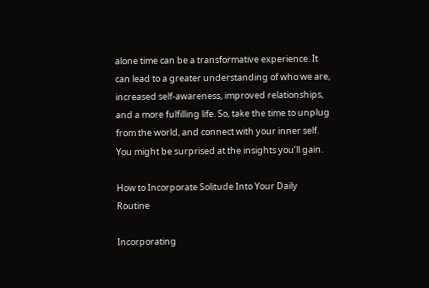alone time can be a transformative experience. It can lead to a greater understanding of who we are, increased self-awareness, improved relationships, and a more fulfilling life. So, take the time to unplug from the world, and connect with your inner self. You might be surprised at the insights you’ll gain.

How to Incorporate Solitude Into Your Daily Routine

Incorporating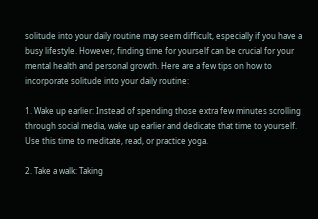solitude into your daily routine may seem difficult, especially if you have a busy lifestyle. However, finding time for yourself can be crucial for your mental health and personal growth. Here are a few tips on how to incorporate solitude into your daily routine:

1. Wake up earlier: Instead of spending those extra few minutes scrolling through social media, wake up earlier and dedicate that time to yourself. Use this time to meditate, read, or practice yoga.

2. Take a walk: Taking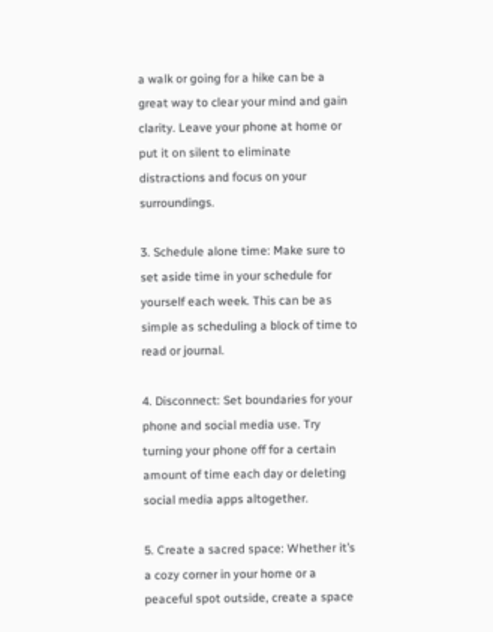a walk or going for a hike can be a great way to clear your mind and gain clarity. Leave your phone at home or put it on silent to eliminate distractions and focus on your surroundings.

3. Schedule alone time: Make sure to set aside time in your schedule for yourself each week. This can be as simple as scheduling a block of time to read or journal.

4. Disconnect: Set boundaries for your phone and social media use. Try turning your phone off for a certain amount of time each day or deleting social media apps altogether.

5. Create a sacred space: Whether it’s a cozy corner in your home or a peaceful spot outside, create a space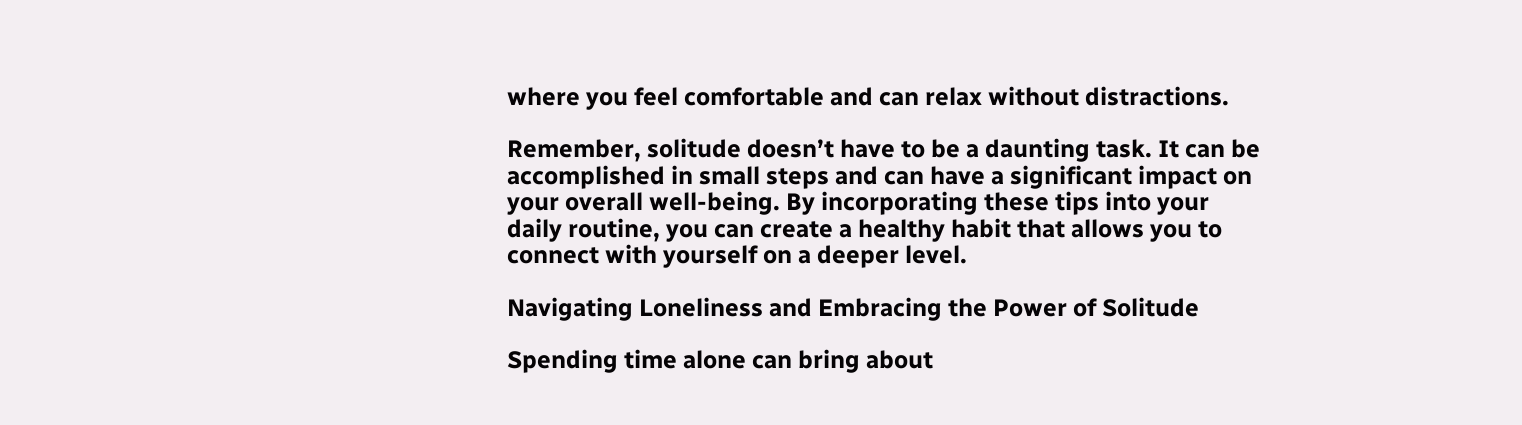where you feel comfortable and can relax without distractions.

Remember, solitude doesn’t have to be a daunting task. It can be accomplished in small steps and can have a significant impact on your overall well-being. By incorporating these tips into your daily routine, you can create a healthy habit that allows you to connect with yourself on a deeper level.

Navigating Loneliness and Embracing the Power of Solitude

Spending time alone can bring about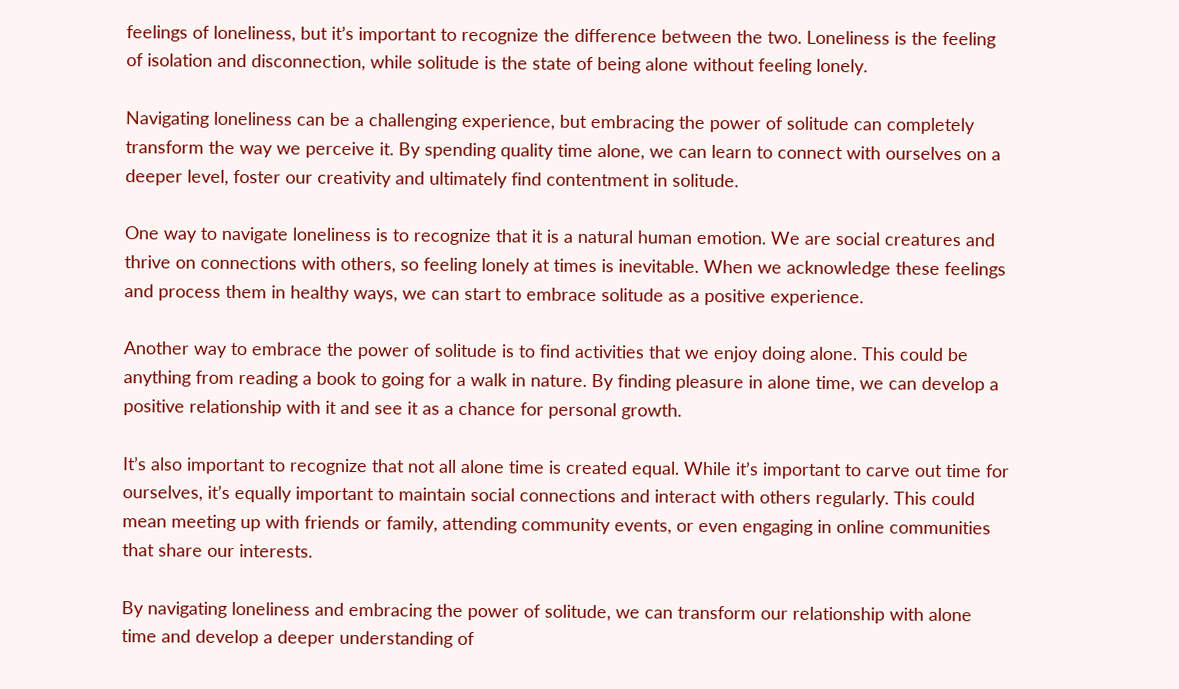feelings of loneliness, but it’s important to recognize the difference between the two. Loneliness is the feeling of isolation and disconnection, while solitude is the state of being alone without feeling lonely.

Navigating loneliness can be a challenging experience, but embracing the power of solitude can completely transform the way we perceive it. By spending quality time alone, we can learn to connect with ourselves on a deeper level, foster our creativity and ultimately find contentment in solitude.

One way to navigate loneliness is to recognize that it is a natural human emotion. We are social creatures and thrive on connections with others, so feeling lonely at times is inevitable. When we acknowledge these feelings and process them in healthy ways, we can start to embrace solitude as a positive experience.

Another way to embrace the power of solitude is to find activities that we enjoy doing alone. This could be anything from reading a book to going for a walk in nature. By finding pleasure in alone time, we can develop a positive relationship with it and see it as a chance for personal growth.

It’s also important to recognize that not all alone time is created equal. While it’s important to carve out time for ourselves, it’s equally important to maintain social connections and interact with others regularly. This could mean meeting up with friends or family, attending community events, or even engaging in online communities that share our interests.

By navigating loneliness and embracing the power of solitude, we can transform our relationship with alone time and develop a deeper understanding of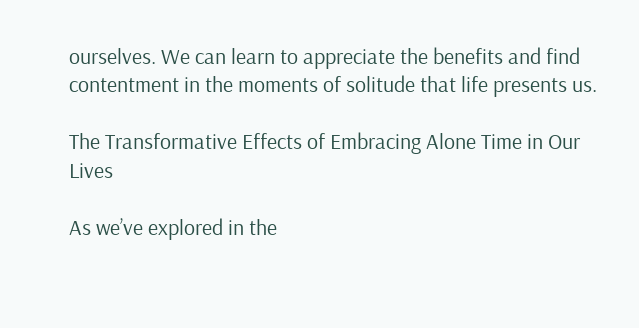ourselves. We can learn to appreciate the benefits and find contentment in the moments of solitude that life presents us.

The Transformative Effects of Embracing Alone Time in Our Lives

As we’ve explored in the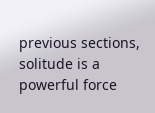previous sections, solitude is a powerful force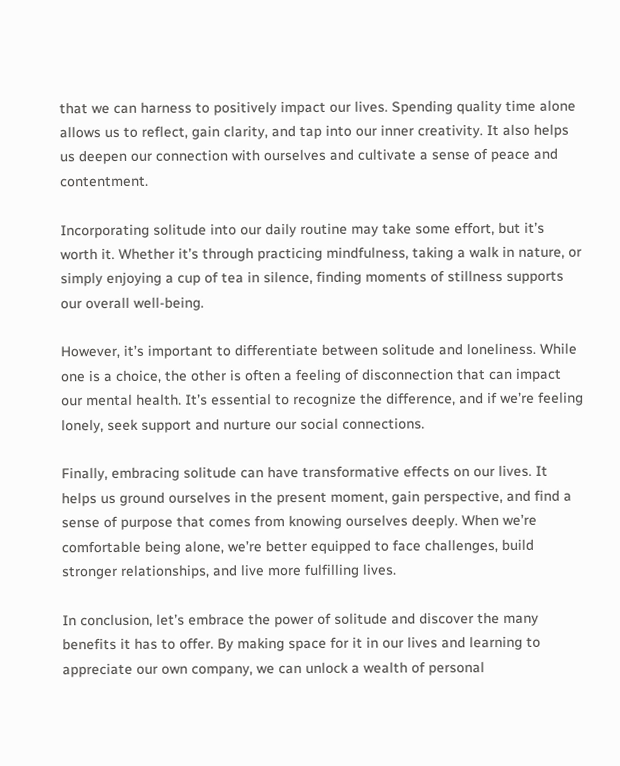that we can harness to positively impact our lives. Spending quality time alone allows us to reflect, gain clarity, and tap into our inner creativity. It also helps us deepen our connection with ourselves and cultivate a sense of peace and contentment.

Incorporating solitude into our daily routine may take some effort, but it’s worth it. Whether it’s through practicing mindfulness, taking a walk in nature, or simply enjoying a cup of tea in silence, finding moments of stillness supports our overall well-being.

However, it’s important to differentiate between solitude and loneliness. While one is a choice, the other is often a feeling of disconnection that can impact our mental health. It’s essential to recognize the difference, and if we’re feeling lonely, seek support and nurture our social connections.

Finally, embracing solitude can have transformative effects on our lives. It helps us ground ourselves in the present moment, gain perspective, and find a sense of purpose that comes from knowing ourselves deeply. When we’re comfortable being alone, we’re better equipped to face challenges, build stronger relationships, and live more fulfilling lives.

In conclusion, let’s embrace the power of solitude and discover the many benefits it has to offer. By making space for it in our lives and learning to appreciate our own company, we can unlock a wealth of personal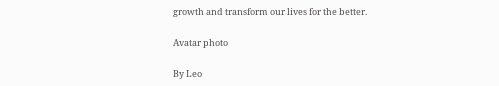growth and transform our lives for the better.

Avatar photo

By Leo